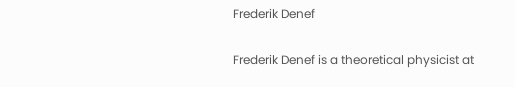Frederik Denef

Frederik Denef is a theoretical physicist at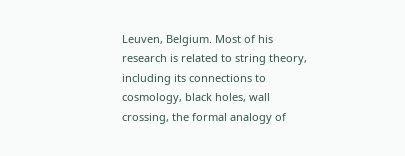Leuven, Belgium. Most of his research is related to string theory, including its connections to cosmology, black holes, wall crossing, the formal analogy of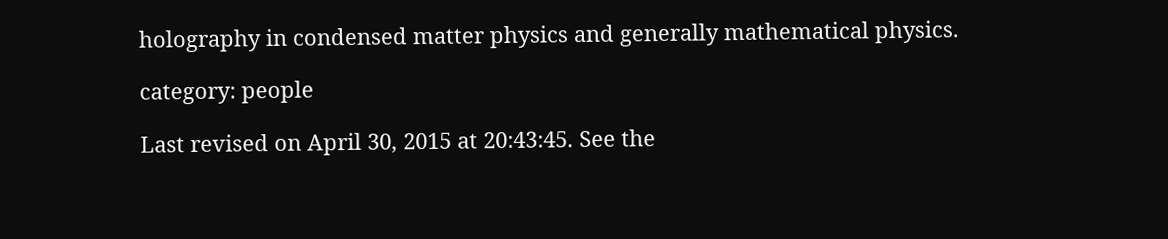holography in condensed matter physics and generally mathematical physics.

category: people

Last revised on April 30, 2015 at 20:43:45. See the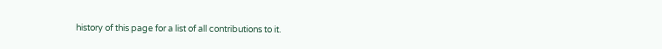history of this page for a list of all contributions to it.